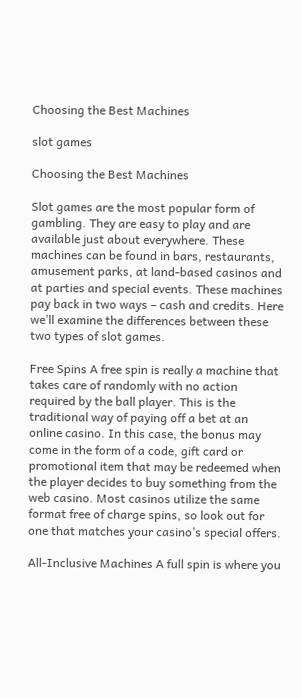Choosing the Best Machines

slot games

Choosing the Best Machines

Slot games are the most popular form of gambling. They are easy to play and are available just about everywhere. These machines can be found in bars, restaurants, amusement parks, at land-based casinos and at parties and special events. These machines pay back in two ways – cash and credits. Here we’ll examine the differences between these two types of slot games.

Free Spins A free spin is really a machine that takes care of randomly with no action required by the ball player. This is the traditional way of paying off a bet at an online casino. In this case, the bonus may come in the form of a code, gift card or promotional item that may be redeemed when the player decides to buy something from the web casino. Most casinos utilize the same format free of charge spins, so look out for one that matches your casino’s special offers.

All-Inclusive Machines A full spin is where you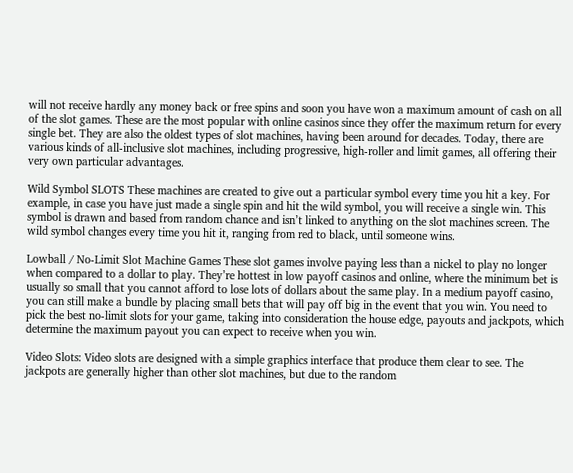will not receive hardly any money back or free spins and soon you have won a maximum amount of cash on all of the slot games. These are the most popular with online casinos since they offer the maximum return for every single bet. They are also the oldest types of slot machines, having been around for decades. Today, there are various kinds of all-inclusive slot machines, including progressive, high-roller and limit games, all offering their very own particular advantages.

Wild Symbol SLOTS These machines are created to give out a particular symbol every time you hit a key. For example, in case you have just made a single spin and hit the wild symbol, you will receive a single win. This symbol is drawn and based from random chance and isn’t linked to anything on the slot machines screen. The wild symbol changes every time you hit it, ranging from red to black, until someone wins.

Lowball / No-Limit Slot Machine Games These slot games involve paying less than a nickel to play no longer when compared to a dollar to play. They’re hottest in low payoff casinos and online, where the minimum bet is usually so small that you cannot afford to lose lots of dollars about the same play. In a medium payoff casino, you can still make a bundle by placing small bets that will pay off big in the event that you win. You need to pick the best no-limit slots for your game, taking into consideration the house edge, payouts and jackpots, which determine the maximum payout you can expect to receive when you win.

Video Slots: Video slots are designed with a simple graphics interface that produce them clear to see. The jackpots are generally higher than other slot machines, but due to the random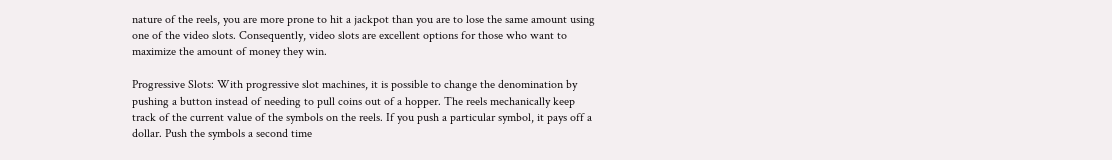nature of the reels, you are more prone to hit a jackpot than you are to lose the same amount using one of the video slots. Consequently, video slots are excellent options for those who want to maximize the amount of money they win.

Progressive Slots: With progressive slot machines, it is possible to change the denomination by pushing a button instead of needing to pull coins out of a hopper. The reels mechanically keep track of the current value of the symbols on the reels. If you push a particular symbol, it pays off a dollar. Push the symbols a second time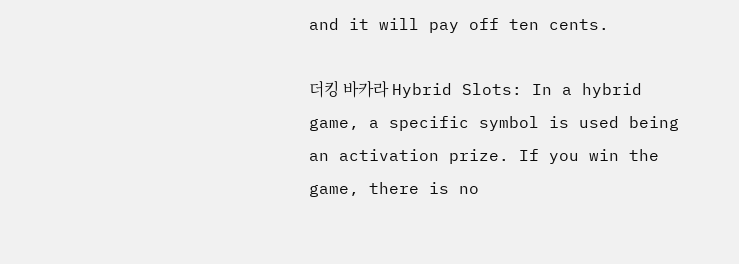and it will pay off ten cents.

더킹 바카라 Hybrid Slots: In a hybrid game, a specific symbol is used being an activation prize. If you win the game, there is no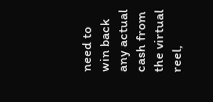need to win back any actual cash from the virtual reel,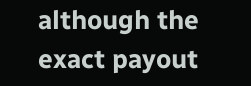although the exact payout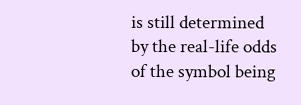is still determined by the real-life odds of the symbol being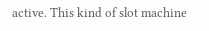active. This kind of slot machine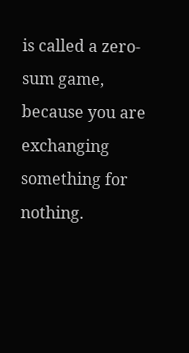is called a zero-sum game, because you are exchanging something for nothing.